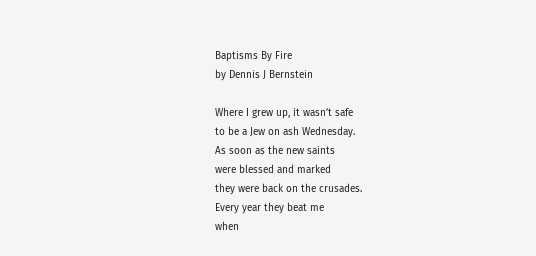Baptisms By Fire
by Dennis J Bernstein

Where I grew up, it wasn’t safe
to be a Jew on ash Wednesday.
As soon as the new saints
were blessed and marked
they were back on the crusades.
Every year they beat me
when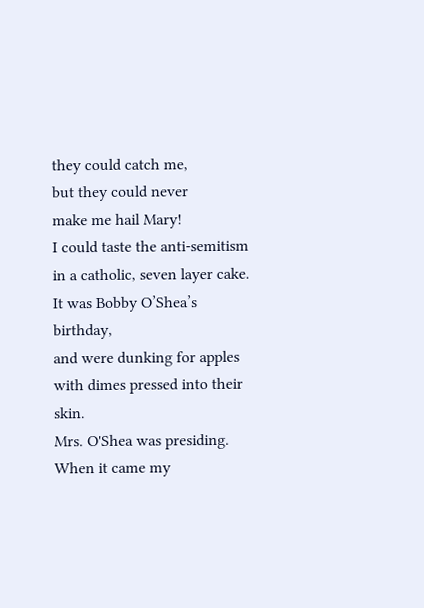they could catch me,
but they could never
make me hail Mary!
I could taste the anti-semitism
in a catholic, seven layer cake.
It was Bobby O’Shea’s birthday,
and were dunking for apples
with dimes pressed into their skin.
Mrs. O'Shea was presiding.
When it came my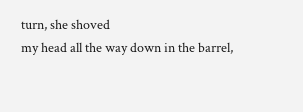turn, she shoved
my head all the way down in the barrel,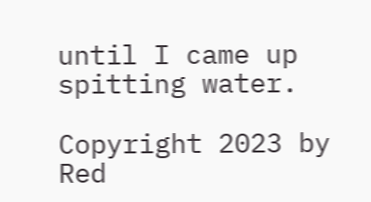until I came up spitting water.

Copyright 2023 by Red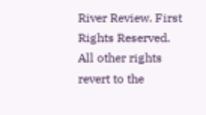River Review. First Rights Reserved. All other rights revert to the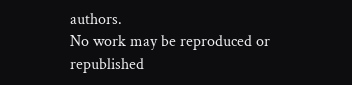authors.
No work may be reproduced or republished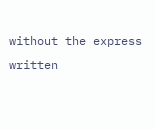without the express written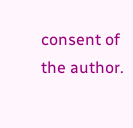consent of the author.